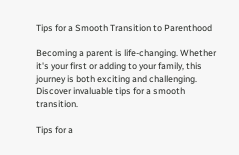Tips for a Smooth Transition to Parenthood

Becoming a parent is life-changing. Whether it's your first or adding to your family, this journey is both exciting and challenging. Discover invaluable tips for a smooth transition.

Tips for a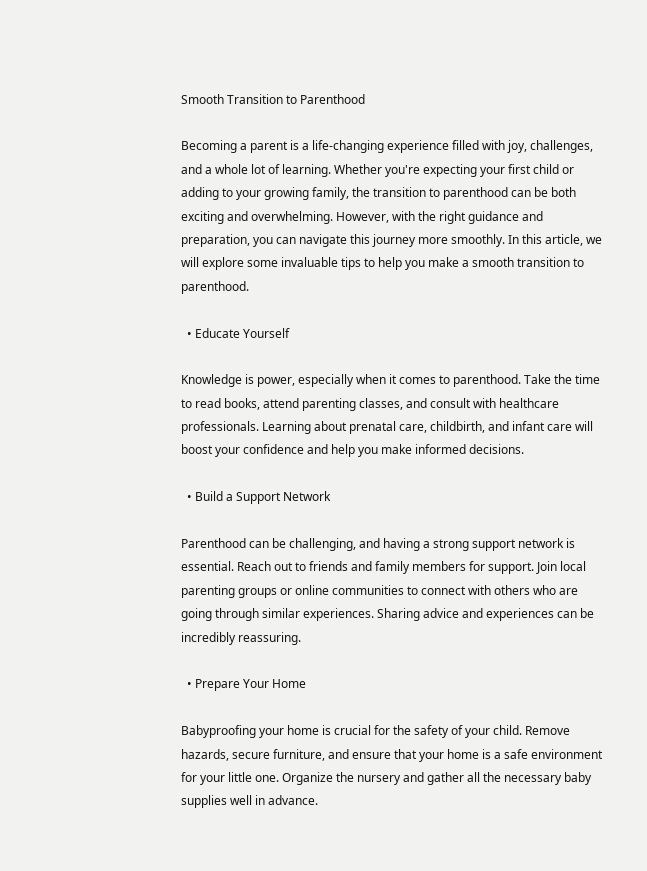Smooth Transition to Parenthood

Becoming a parent is a life-changing experience filled with joy, challenges, and a whole lot of learning. Whether you're expecting your first child or adding to your growing family, the transition to parenthood can be both exciting and overwhelming. However, with the right guidance and preparation, you can navigate this journey more smoothly. In this article, we will explore some invaluable tips to help you make a smooth transition to parenthood.

  • Educate Yourself

Knowledge is power, especially when it comes to parenthood. Take the time to read books, attend parenting classes, and consult with healthcare professionals. Learning about prenatal care, childbirth, and infant care will boost your confidence and help you make informed decisions.

  • Build a Support Network

Parenthood can be challenging, and having a strong support network is essential. Reach out to friends and family members for support. Join local parenting groups or online communities to connect with others who are going through similar experiences. Sharing advice and experiences can be incredibly reassuring.

  • Prepare Your Home

Babyproofing your home is crucial for the safety of your child. Remove hazards, secure furniture, and ensure that your home is a safe environment for your little one. Organize the nursery and gather all the necessary baby supplies well in advance.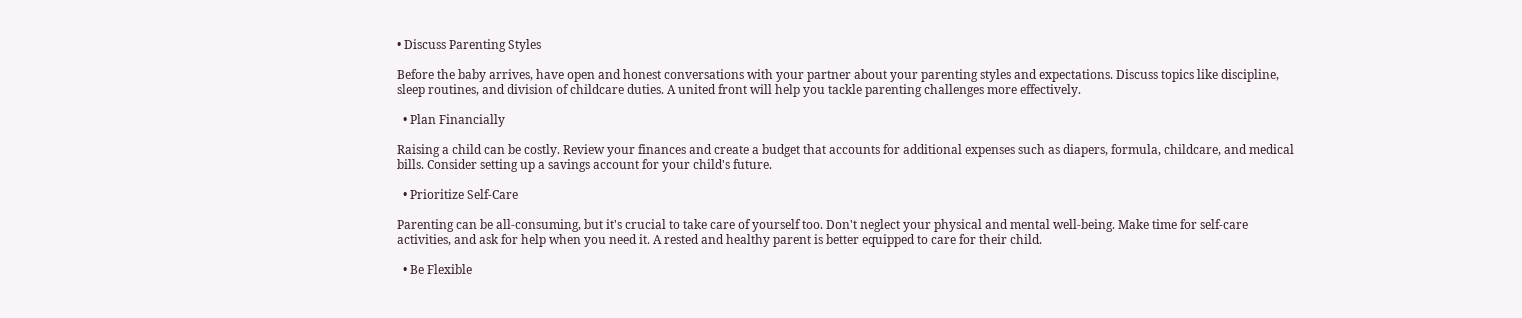• Discuss Parenting Styles

Before the baby arrives, have open and honest conversations with your partner about your parenting styles and expectations. Discuss topics like discipline, sleep routines, and division of childcare duties. A united front will help you tackle parenting challenges more effectively.

  • Plan Financially

Raising a child can be costly. Review your finances and create a budget that accounts for additional expenses such as diapers, formula, childcare, and medical bills. Consider setting up a savings account for your child's future.

  • Prioritize Self-Care

Parenting can be all-consuming, but it's crucial to take care of yourself too. Don't neglect your physical and mental well-being. Make time for self-care activities, and ask for help when you need it. A rested and healthy parent is better equipped to care for their child.

  • Be Flexible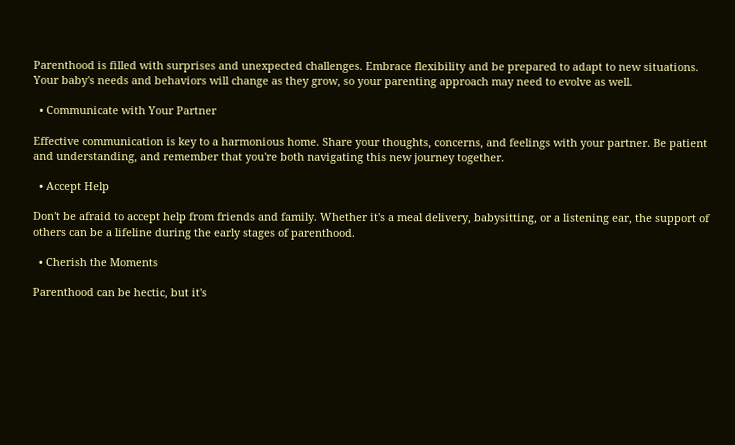Parenthood is filled with surprises and unexpected challenges. Embrace flexibility and be prepared to adapt to new situations. Your baby's needs and behaviors will change as they grow, so your parenting approach may need to evolve as well.

  • Communicate with Your Partner

Effective communication is key to a harmonious home. Share your thoughts, concerns, and feelings with your partner. Be patient and understanding, and remember that you're both navigating this new journey together.

  • Accept Help

Don't be afraid to accept help from friends and family. Whether it's a meal delivery, babysitting, or a listening ear, the support of others can be a lifeline during the early stages of parenthood.

  • Cherish the Moments

Parenthood can be hectic, but it's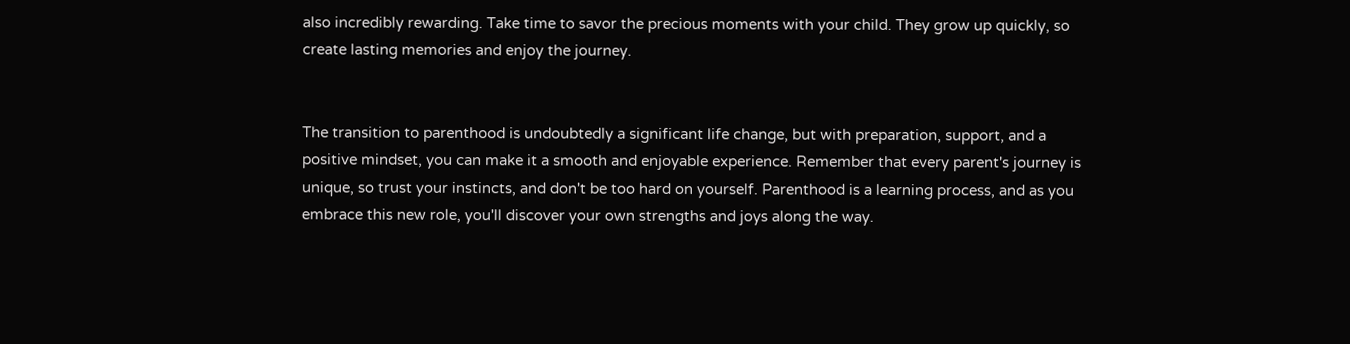also incredibly rewarding. Take time to savor the precious moments with your child. They grow up quickly, so create lasting memories and enjoy the journey.


The transition to parenthood is undoubtedly a significant life change, but with preparation, support, and a positive mindset, you can make it a smooth and enjoyable experience. Remember that every parent's journey is unique, so trust your instincts, and don't be too hard on yourself. Parenthood is a learning process, and as you embrace this new role, you'll discover your own strengths and joys along the way.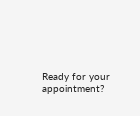Ready for your appointment?